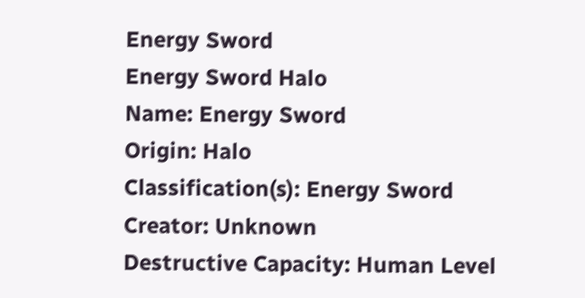Energy Sword
Energy Sword Halo
Name: Energy Sword
Origin: Halo
Classification(s): Energy Sword
Creator: Unknown
Destructive Capacity: Human Level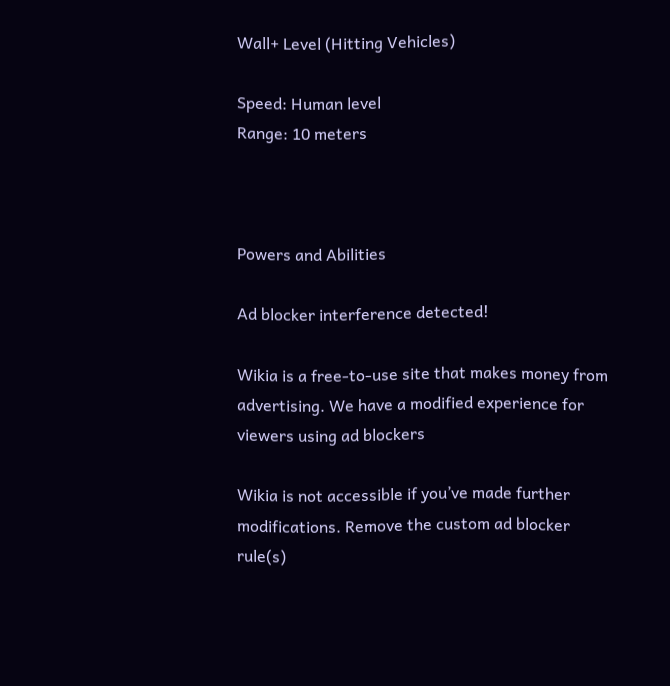Wall+ Level (Hitting Vehicles)

Speed: Human level
Range: 10 meters



Powers and Abilities

Ad blocker interference detected!

Wikia is a free-to-use site that makes money from advertising. We have a modified experience for viewers using ad blockers

Wikia is not accessible if you’ve made further modifications. Remove the custom ad blocker rule(s)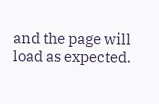and the page will load as expected.